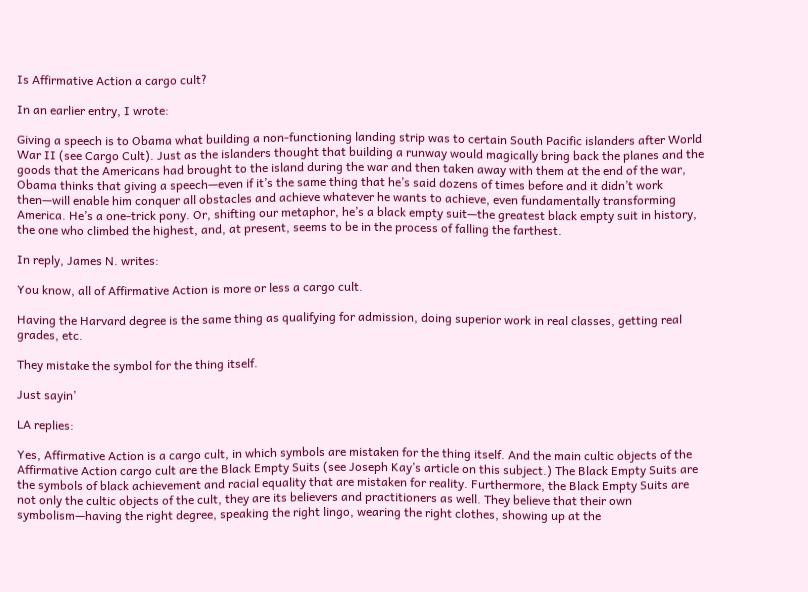Is Affirmative Action a cargo cult?

In an earlier entry, I wrote:

Giving a speech is to Obama what building a non-functioning landing strip was to certain South Pacific islanders after World War II (see Cargo Cult). Just as the islanders thought that building a runway would magically bring back the planes and the goods that the Americans had brought to the island during the war and then taken away with them at the end of the war, Obama thinks that giving a speech—even if it’s the same thing that he’s said dozens of times before and it didn’t work then—will enable him conquer all obstacles and achieve whatever he wants to achieve, even fundamentally transforming America. He’s a one-trick pony. Or, shifting our metaphor, he’s a black empty suit—the greatest black empty suit in history, the one who climbed the highest, and, at present, seems to be in the process of falling the farthest.

In reply, James N. writes:

You know, all of Affirmative Action is more or less a cargo cult.

Having the Harvard degree is the same thing as qualifying for admission, doing superior work in real classes, getting real grades, etc.

They mistake the symbol for the thing itself.

Just sayin’

LA replies:

Yes, Affirmative Action is a cargo cult, in which symbols are mistaken for the thing itself. And the main cultic objects of the Affirmative Action cargo cult are the Black Empty Suits (see Joseph Kay’s article on this subject.) The Black Empty Suits are the symbols of black achievement and racial equality that are mistaken for reality. Furthermore, the Black Empty Suits are not only the cultic objects of the cult, they are its believers and practitioners as well. They believe that their own symbolism—having the right degree, speaking the right lingo, wearing the right clothes, showing up at the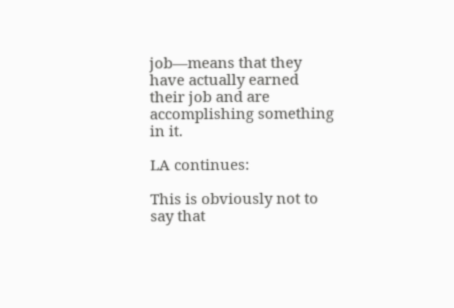job—means that they have actually earned their job and are accomplishing something in it.

LA continues:

This is obviously not to say that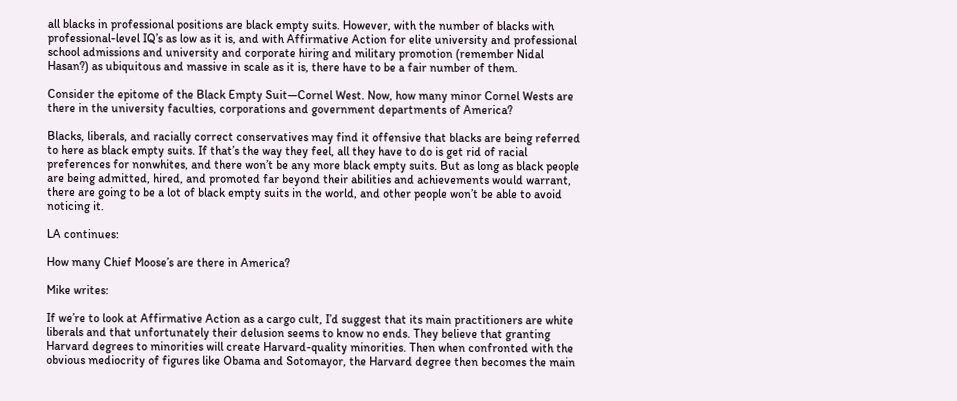all blacks in professional positions are black empty suits. However, with the number of blacks with professional-level IQ’s as low as it is, and with Affirmative Action for elite university and professional school admissions and university and corporate hiring and military promotion (remember Nidal Hasan?) as ubiquitous and massive in scale as it is, there have to be a fair number of them.

Consider the epitome of the Black Empty Suit—Cornel West. Now, how many minor Cornel Wests are there in the university faculties, corporations and government departments of America?

Blacks, liberals, and racially correct conservatives may find it offensive that blacks are being referred to here as black empty suits. If that’s the way they feel, all they have to do is get rid of racial preferences for nonwhites, and there won’t be any more black empty suits. But as long as black people are being admitted, hired, and promoted far beyond their abilities and achievements would warrant, there are going to be a lot of black empty suits in the world, and other people won’t be able to avoid noticing it.

LA continues:

How many Chief Moose’s are there in America?

Mike writes:

If we’re to look at Affirmative Action as a cargo cult, I’d suggest that its main practitioners are white liberals and that unfortunately their delusion seems to know no ends. They believe that granting Harvard degrees to minorities will create Harvard-quality minorities. Then when confronted with the obvious mediocrity of figures like Obama and Sotomayor, the Harvard degree then becomes the main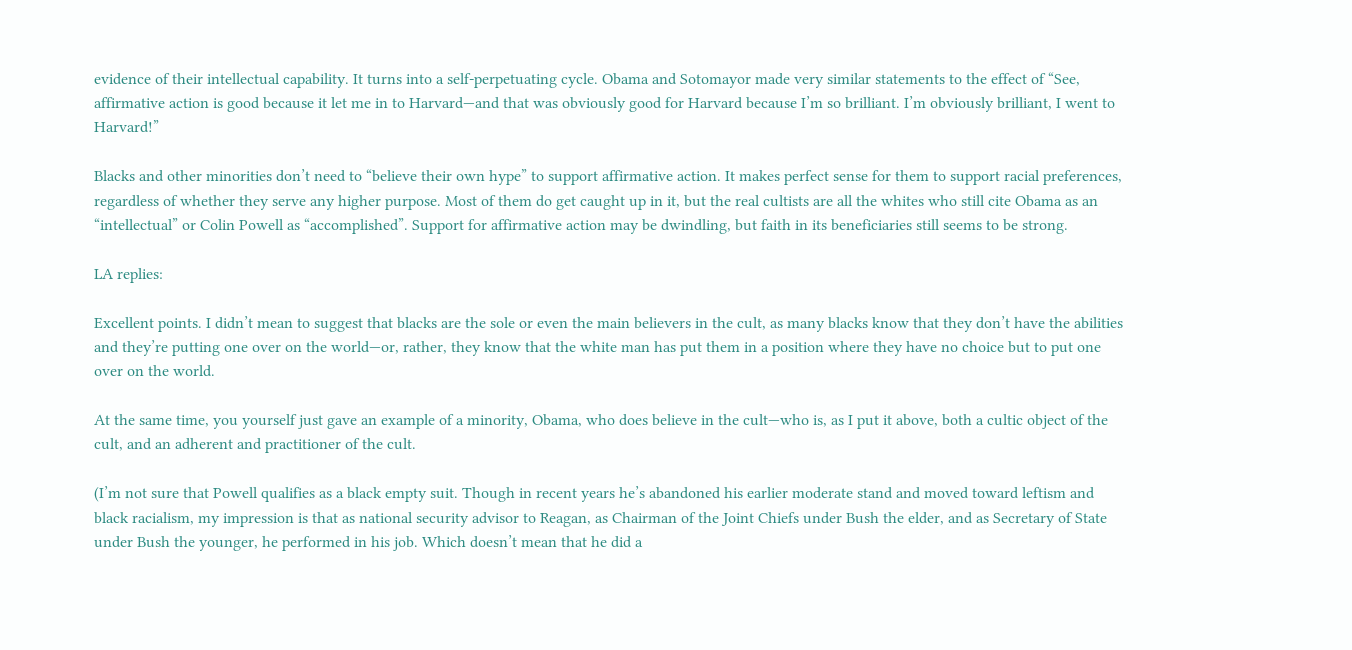evidence of their intellectual capability. It turns into a self-perpetuating cycle. Obama and Sotomayor made very similar statements to the effect of “See, affirmative action is good because it let me in to Harvard—and that was obviously good for Harvard because I’m so brilliant. I’m obviously brilliant, I went to Harvard!”

Blacks and other minorities don’t need to “believe their own hype” to support affirmative action. It makes perfect sense for them to support racial preferences, regardless of whether they serve any higher purpose. Most of them do get caught up in it, but the real cultists are all the whites who still cite Obama as an “intellectual” or Colin Powell as “accomplished”. Support for affirmative action may be dwindling, but faith in its beneficiaries still seems to be strong.

LA replies:

Excellent points. I didn’t mean to suggest that blacks are the sole or even the main believers in the cult, as many blacks know that they don’t have the abilities and they’re putting one over on the world—or, rather, they know that the white man has put them in a position where they have no choice but to put one over on the world.

At the same time, you yourself just gave an example of a minority, Obama, who does believe in the cult—who is, as I put it above, both a cultic object of the cult, and an adherent and practitioner of the cult.

(I’m not sure that Powell qualifies as a black empty suit. Though in recent years he’s abandoned his earlier moderate stand and moved toward leftism and black racialism, my impression is that as national security advisor to Reagan, as Chairman of the Joint Chiefs under Bush the elder, and as Secretary of State under Bush the younger, he performed in his job. Which doesn’t mean that he did a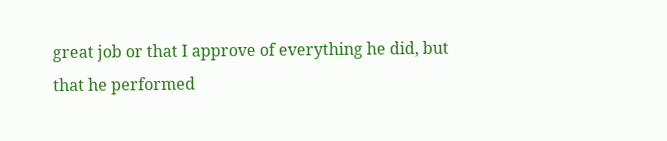great job or that I approve of everything he did, but that he performed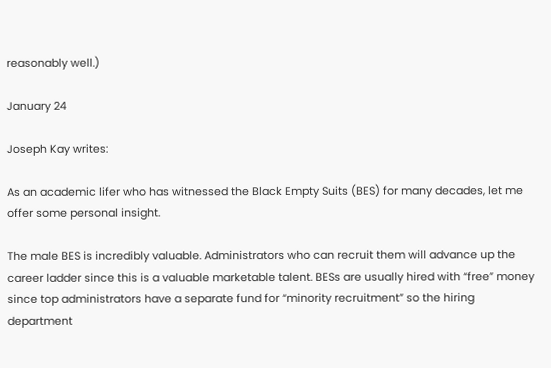reasonably well.)

January 24

Joseph Kay writes:

As an academic lifer who has witnessed the Black Empty Suits (BES) for many decades, let me offer some personal insight.

The male BES is incredibly valuable. Administrators who can recruit them will advance up the career ladder since this is a valuable marketable talent. BESs are usually hired with “free” money since top administrators have a separate fund for “minority recruitment” so the hiring department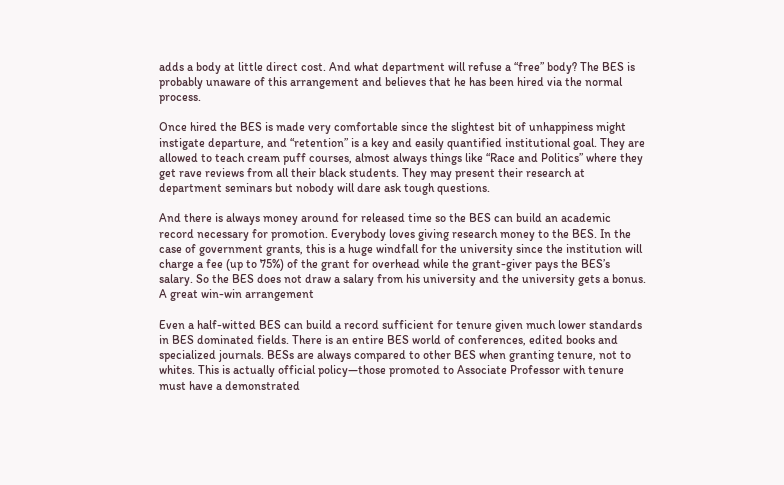adds a body at little direct cost. And what department will refuse a “free” body? The BES is probably unaware of this arrangement and believes that he has been hired via the normal process.

Once hired the BES is made very comfortable since the slightest bit of unhappiness might instigate departure, and “retention” is a key and easily quantified institutional goal. They are allowed to teach cream puff courses, almost always things like “Race and Politics” where they get rave reviews from all their black students. They may present their research at department seminars but nobody will dare ask tough questions.

And there is always money around for released time so the BES can build an academic record necessary for promotion. Everybody loves giving research money to the BES. In the case of government grants, this is a huge windfall for the university since the institution will charge a fee (up to 75%) of the grant for overhead while the grant-giver pays the BES’s salary. So the BES does not draw a salary from his university and the university gets a bonus. A great win-win arrangement

Even a half-witted BES can build a record sufficient for tenure given much lower standards in BES dominated fields. There is an entire BES world of conferences, edited books and specialized journals. BESs are always compared to other BES when granting tenure, not to whites. This is actually official policy—those promoted to Associate Professor with tenure must have a demonstrated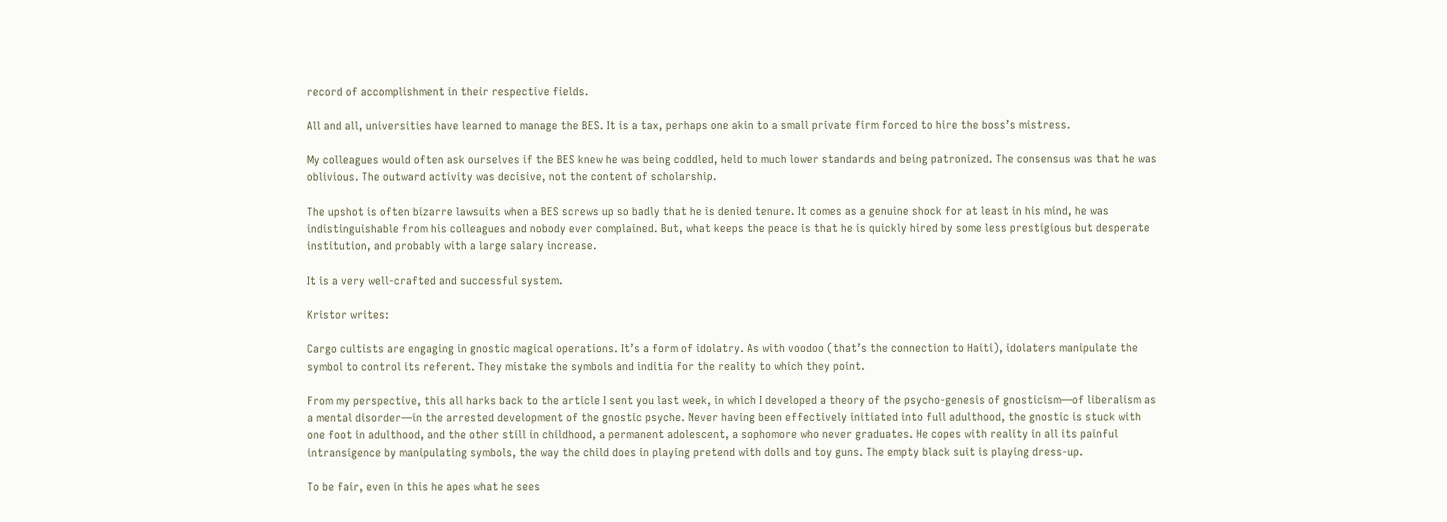record of accomplishment in their respective fields.

All and all, universities have learned to manage the BES. It is a tax, perhaps one akin to a small private firm forced to hire the boss’s mistress.

My colleagues would often ask ourselves if the BES knew he was being coddled, held to much lower standards and being patronized. The consensus was that he was oblivious. The outward activity was decisive, not the content of scholarship.

The upshot is often bizarre lawsuits when a BES screws up so badly that he is denied tenure. It comes as a genuine shock for at least in his mind, he was indistinguishable from his colleagues and nobody ever complained. But, what keeps the peace is that he is quickly hired by some less prestigious but desperate institution, and probably with a large salary increase.

It is a very well-crafted and successful system.

Kristor writes:

Cargo cultists are engaging in gnostic magical operations. It’s a form of idolatry. As with voodoo (that’s the connection to Haiti), idolaters manipulate the symbol to control its referent. They mistake the symbols and inditia for the reality to which they point.

From my perspective, this all harks back to the article I sent you last week, in which I developed a theory of the psycho-genesis of gnosticism—of liberalism as a mental disorder—in the arrested development of the gnostic psyche. Never having been effectively initiated into full adulthood, the gnostic is stuck with one foot in adulthood, and the other still in childhood, a permanent adolescent, a sophomore who never graduates. He copes with reality in all its painful intransigence by manipulating symbols, the way the child does in playing pretend with dolls and toy guns. The empty black suit is playing dress-up.

To be fair, even in this he apes what he sees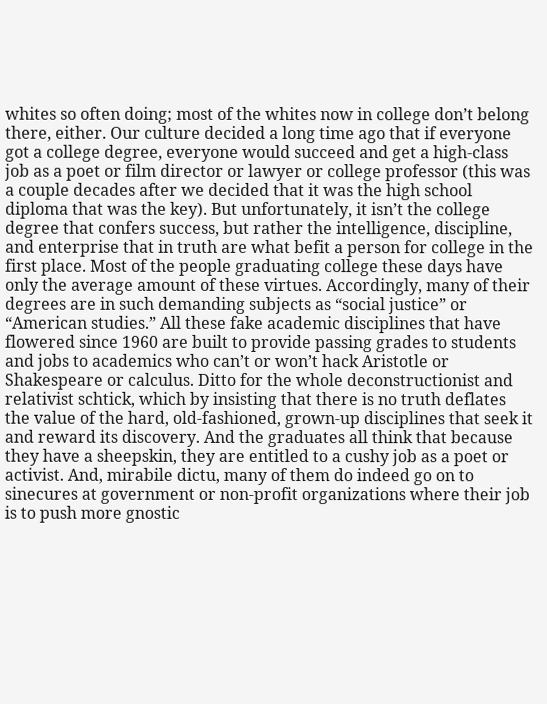whites so often doing; most of the whites now in college don’t belong there, either. Our culture decided a long time ago that if everyone got a college degree, everyone would succeed and get a high-class job as a poet or film director or lawyer or college professor (this was a couple decades after we decided that it was the high school diploma that was the key). But unfortunately, it isn’t the college degree that confers success, but rather the intelligence, discipline, and enterprise that in truth are what befit a person for college in the first place. Most of the people graduating college these days have only the average amount of these virtues. Accordingly, many of their degrees are in such demanding subjects as “social justice” or “American studies.” All these fake academic disciplines that have flowered since 1960 are built to provide passing grades to students and jobs to academics who can’t or won’t hack Aristotle or Shakespeare or calculus. Ditto for the whole deconstructionist and relativist schtick, which by insisting that there is no truth deflates the value of the hard, old-fashioned, grown-up disciplines that seek it and reward its discovery. And the graduates all think that because they have a sheepskin, they are entitled to a cushy job as a poet or activist. And, mirabile dictu, many of them do indeed go on to sinecures at government or non-profit organizations where their job is to push more gnostic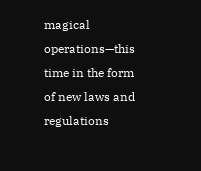magical operations—this time in the form of new laws and regulations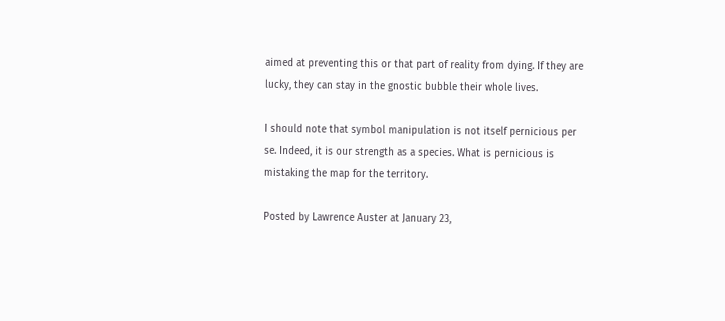aimed at preventing this or that part of reality from dying. If they are lucky, they can stay in the gnostic bubble their whole lives.

I should note that symbol manipulation is not itself pernicious per se. Indeed, it is our strength as a species. What is pernicious is mistaking the map for the territory.

Posted by Lawrence Auster at January 23,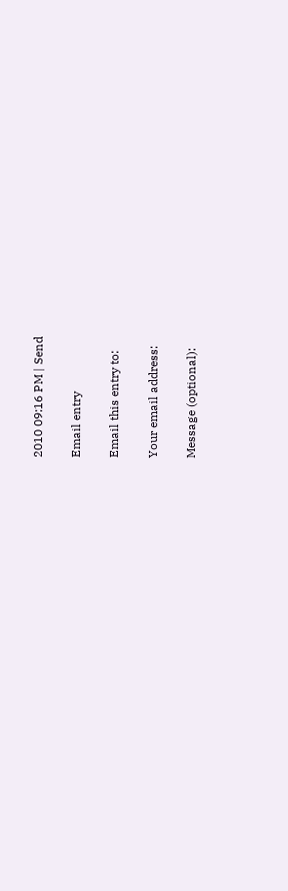2010 09:16 PM | Send

Email entry

Email this entry to:

Your email address:

Message (optional):